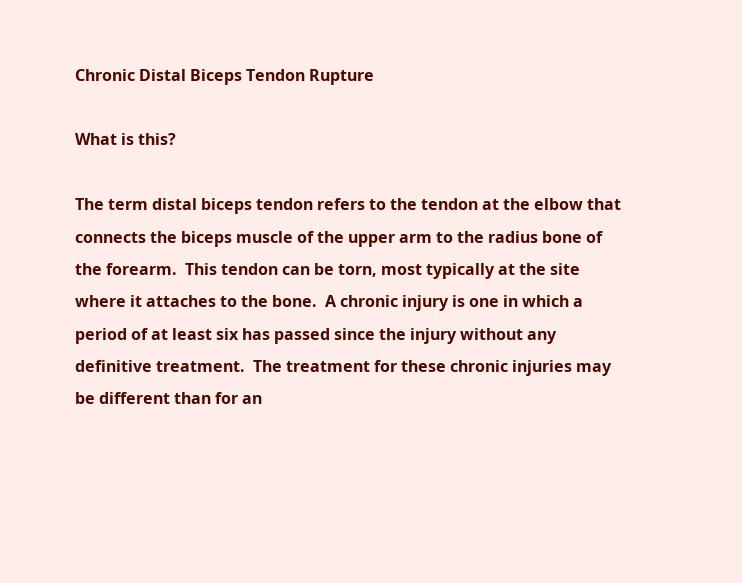Chronic Distal Biceps Tendon Rupture

What is this?

The term distal biceps tendon refers to the tendon at the elbow that connects the biceps muscle of the upper arm to the radius bone of the forearm.  This tendon can be torn, most typically at the site where it attaches to the bone.  A chronic injury is one in which a period of at least six has passed since the injury without any definitive treatment.  The treatment for these chronic injuries may be different than for an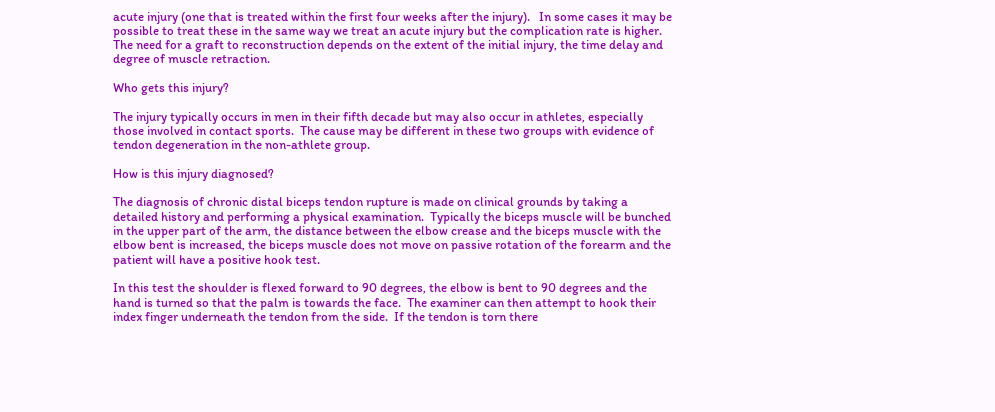acute injury (one that is treated within the first four weeks after the injury).   In some cases it may be possible to treat these in the same way we treat an acute injury but the complication rate is higher.  The need for a graft to reconstruction depends on the extent of the initial injury, the time delay and degree of muscle retraction.

Who gets this injury?

The injury typically occurs in men in their fifth decade but may also occur in athletes, especially those involved in contact sports.  The cause may be different in these two groups with evidence of tendon degeneration in the non-athlete group.

How is this injury diagnosed?

The diagnosis of chronic distal biceps tendon rupture is made on clinical grounds by taking a detailed history and performing a physical examination.  Typically the biceps muscle will be bunched in the upper part of the arm, the distance between the elbow crease and the biceps muscle with the elbow bent is increased, the biceps muscle does not move on passive rotation of the forearm and the patient will have a positive hook test.

In this test the shoulder is flexed forward to 90 degrees, the elbow is bent to 90 degrees and the hand is turned so that the palm is towards the face.  The examiner can then attempt to hook their index finger underneath the tendon from the side.  If the tendon is torn there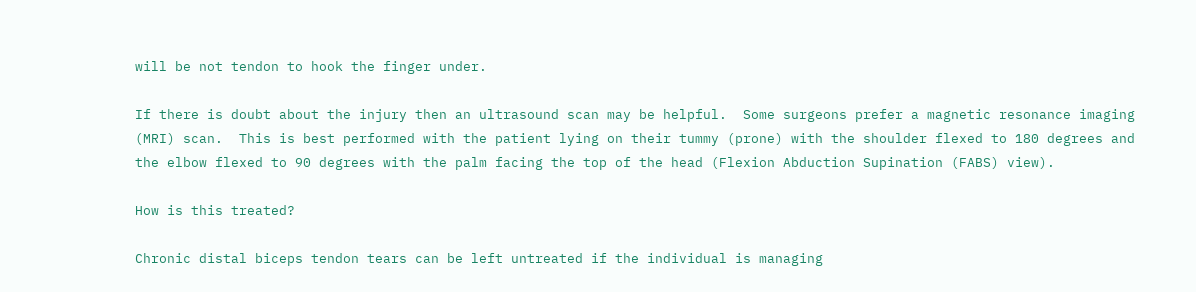will be not tendon to hook the finger under.

If there is doubt about the injury then an ultrasound scan may be helpful.  Some surgeons prefer a magnetic resonance imaging (MRI) scan.  This is best performed with the patient lying on their tummy (prone) with the shoulder flexed to 180 degrees and the elbow flexed to 90 degrees with the palm facing the top of the head (Flexion Abduction Supination (FABS) view).

How is this treated?

Chronic distal biceps tendon tears can be left untreated if the individual is managing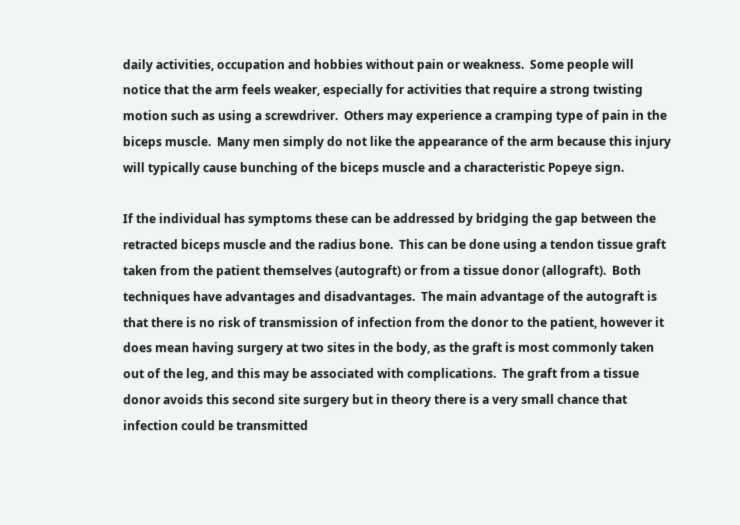daily activities, occupation and hobbies without pain or weakness.  Some people will notice that the arm feels weaker, especially for activities that require a strong twisting motion such as using a screwdriver.  Others may experience a cramping type of pain in the biceps muscle.  Many men simply do not like the appearance of the arm because this injury will typically cause bunching of the biceps muscle and a characteristic Popeye sign.

If the individual has symptoms these can be addressed by bridging the gap between the retracted biceps muscle and the radius bone.  This can be done using a tendon tissue graft taken from the patient themselves (autograft) or from a tissue donor (allograft).  Both techniques have advantages and disadvantages.  The main advantage of the autograft is that there is no risk of transmission of infection from the donor to the patient, however it does mean having surgery at two sites in the body, as the graft is most commonly taken out of the leg, and this may be associated with complications.  The graft from a tissue donor avoids this second site surgery but in theory there is a very small chance that infection could be transmitted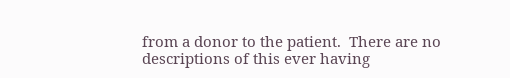from a donor to the patient.  There are no descriptions of this ever having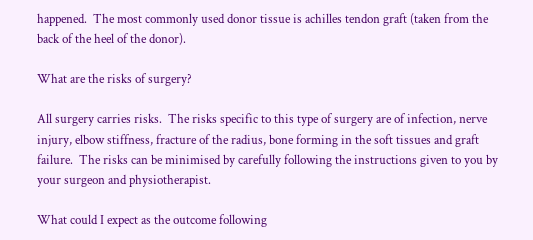happened.  The most commonly used donor tissue is achilles tendon graft (taken from the back of the heel of the donor).

What are the risks of surgery?

All surgery carries risks.  The risks specific to this type of surgery are of infection, nerve injury, elbow stiffness, fracture of the radius, bone forming in the soft tissues and graft failure.  The risks can be minimised by carefully following the instructions given to you by your surgeon and physiotherapist.

What could I expect as the outcome following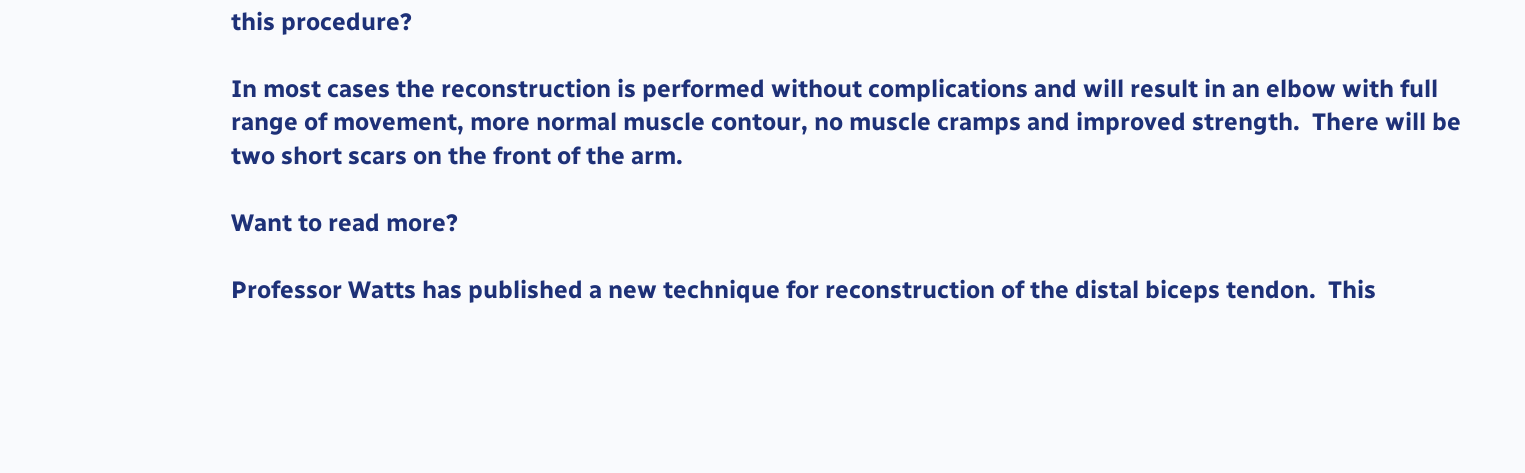this procedure?

In most cases the reconstruction is performed without complications and will result in an elbow with full range of movement, more normal muscle contour, no muscle cramps and improved strength.  There will be  two short scars on the front of the arm.

Want to read more?

Professor Watts has published a new technique for reconstruction of the distal biceps tendon.  This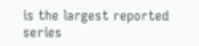is the largest reported series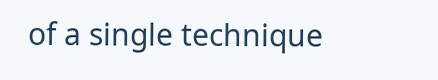of a single technique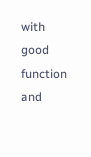with good function and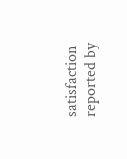satisfaction reported by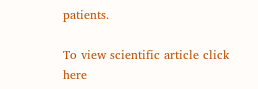patients.

To view scientific article click here